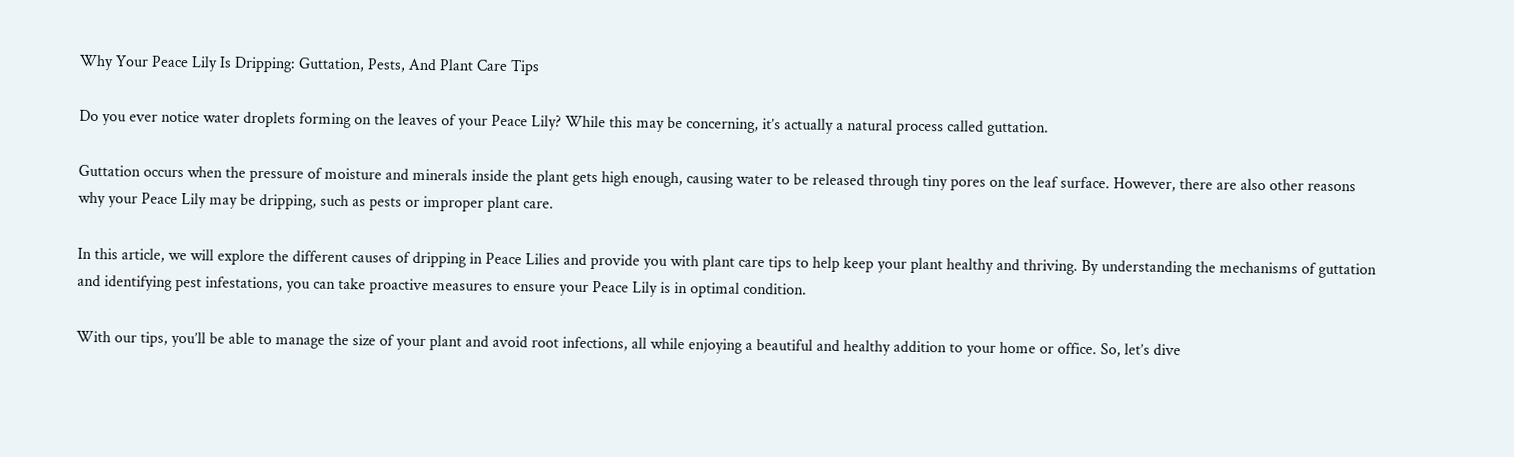Why Your Peace Lily Is Dripping: Guttation, Pests, And Plant Care Tips

Do you ever notice water droplets forming on the leaves of your Peace Lily? While this may be concerning, it’s actually a natural process called guttation.

Guttation occurs when the pressure of moisture and minerals inside the plant gets high enough, causing water to be released through tiny pores on the leaf surface. However, there are also other reasons why your Peace Lily may be dripping, such as pests or improper plant care.

In this article, we will explore the different causes of dripping in Peace Lilies and provide you with plant care tips to help keep your plant healthy and thriving. By understanding the mechanisms of guttation and identifying pest infestations, you can take proactive measures to ensure your Peace Lily is in optimal condition.

With our tips, you’ll be able to manage the size of your plant and avoid root infections, all while enjoying a beautiful and healthy addition to your home or office. So, let’s dive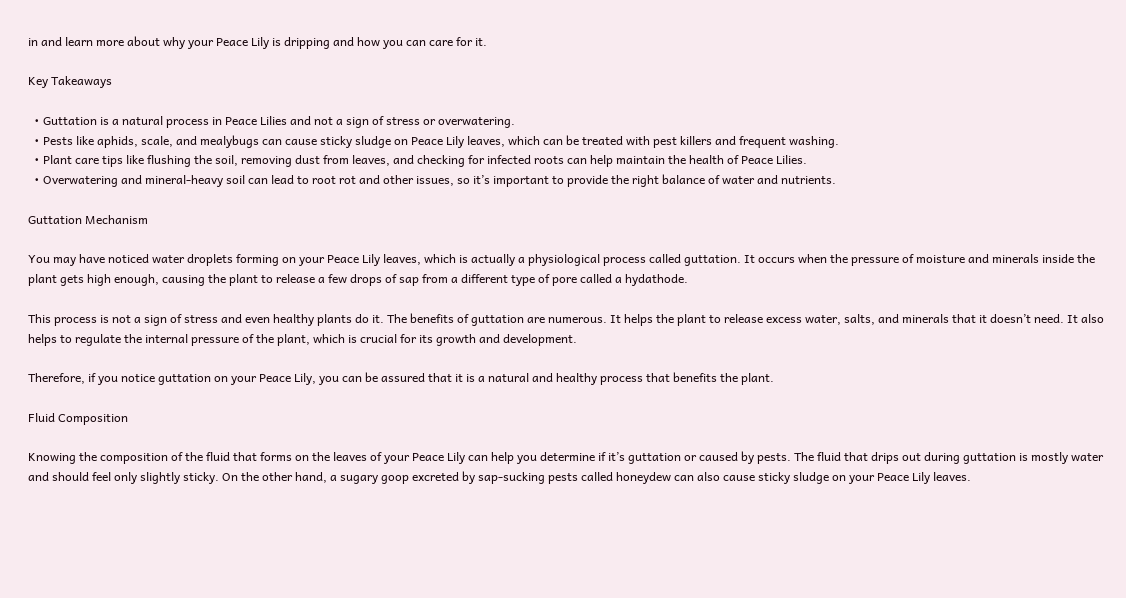in and learn more about why your Peace Lily is dripping and how you can care for it.

Key Takeaways

  • Guttation is a natural process in Peace Lilies and not a sign of stress or overwatering.
  • Pests like aphids, scale, and mealybugs can cause sticky sludge on Peace Lily leaves, which can be treated with pest killers and frequent washing.
  • Plant care tips like flushing the soil, removing dust from leaves, and checking for infected roots can help maintain the health of Peace Lilies.
  • Overwatering and mineral-heavy soil can lead to root rot and other issues, so it’s important to provide the right balance of water and nutrients.

Guttation Mechanism

You may have noticed water droplets forming on your Peace Lily leaves, which is actually a physiological process called guttation. It occurs when the pressure of moisture and minerals inside the plant gets high enough, causing the plant to release a few drops of sap from a different type of pore called a hydathode.

This process is not a sign of stress and even healthy plants do it. The benefits of guttation are numerous. It helps the plant to release excess water, salts, and minerals that it doesn’t need. It also helps to regulate the internal pressure of the plant, which is crucial for its growth and development.

Therefore, if you notice guttation on your Peace Lily, you can be assured that it is a natural and healthy process that benefits the plant.

Fluid Composition

Knowing the composition of the fluid that forms on the leaves of your Peace Lily can help you determine if it’s guttation or caused by pests. The fluid that drips out during guttation is mostly water and should feel only slightly sticky. On the other hand, a sugary goop excreted by sap-sucking pests called honeydew can also cause sticky sludge on your Peace Lily leaves.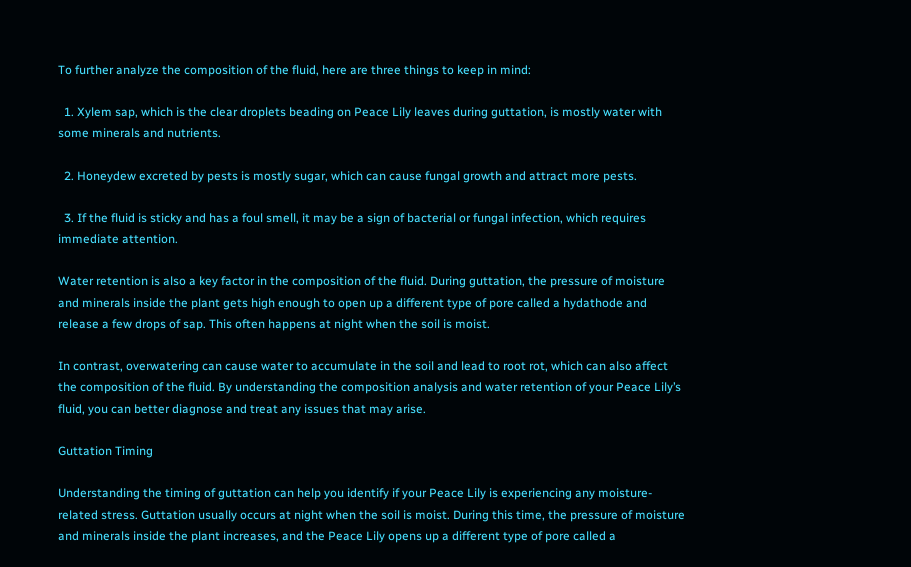To further analyze the composition of the fluid, here are three things to keep in mind:

  1. Xylem sap, which is the clear droplets beading on Peace Lily leaves during guttation, is mostly water with some minerals and nutrients.

  2. Honeydew excreted by pests is mostly sugar, which can cause fungal growth and attract more pests.

  3. If the fluid is sticky and has a foul smell, it may be a sign of bacterial or fungal infection, which requires immediate attention.

Water retention is also a key factor in the composition of the fluid. During guttation, the pressure of moisture and minerals inside the plant gets high enough to open up a different type of pore called a hydathode and release a few drops of sap. This often happens at night when the soil is moist.

In contrast, overwatering can cause water to accumulate in the soil and lead to root rot, which can also affect the composition of the fluid. By understanding the composition analysis and water retention of your Peace Lily’s fluid, you can better diagnose and treat any issues that may arise.

Guttation Timing

Understanding the timing of guttation can help you identify if your Peace Lily is experiencing any moisture-related stress. Guttation usually occurs at night when the soil is moist. During this time, the pressure of moisture and minerals inside the plant increases, and the Peace Lily opens up a different type of pore called a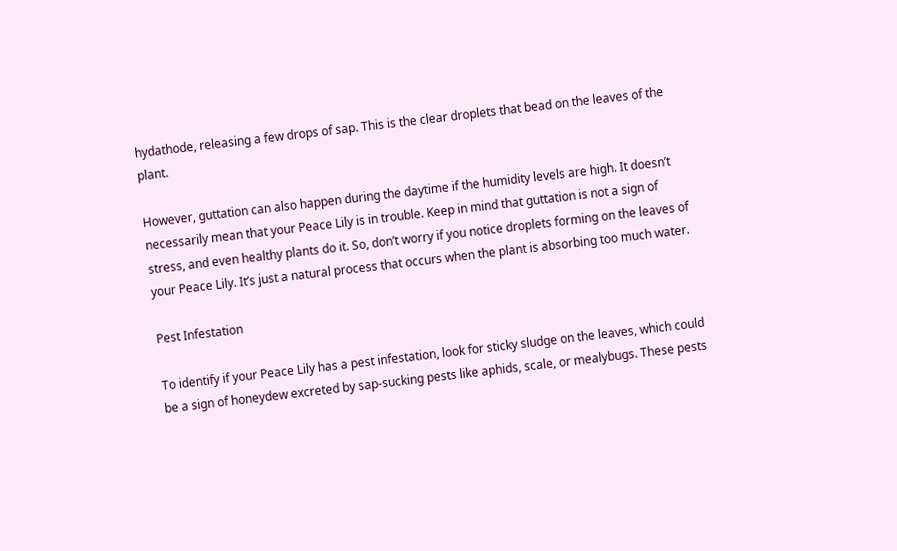hydathode, releasing a few drops of sap. This is the clear droplets that bead on the leaves of the plant.

However, guttation can also happen during the daytime if the humidity levels are high. It doesn’t necessarily mean that your Peace Lily is in trouble. Keep in mind that guttation is not a sign of stress, and even healthy plants do it. So, don’t worry if you notice droplets forming on the leaves of your Peace Lily. It’s just a natural process that occurs when the plant is absorbing too much water.

Pest Infestation

To identify if your Peace Lily has a pest infestation, look for sticky sludge on the leaves, which could be a sign of honeydew excreted by sap-sucking pests like aphids, scale, or mealybugs. These pests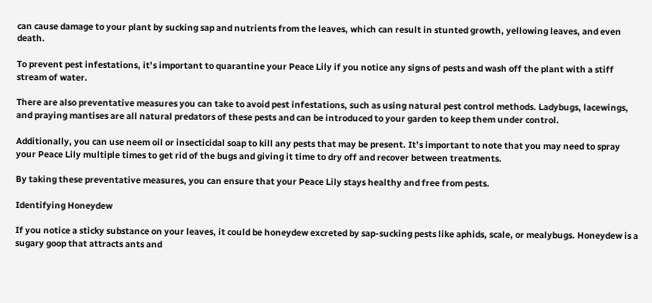can cause damage to your plant by sucking sap and nutrients from the leaves, which can result in stunted growth, yellowing leaves, and even death.

To prevent pest infestations, it’s important to quarantine your Peace Lily if you notice any signs of pests and wash off the plant with a stiff stream of water.

There are also preventative measures you can take to avoid pest infestations, such as using natural pest control methods. Ladybugs, lacewings, and praying mantises are all natural predators of these pests and can be introduced to your garden to keep them under control.

Additionally, you can use neem oil or insecticidal soap to kill any pests that may be present. It’s important to note that you may need to spray your Peace Lily multiple times to get rid of the bugs and giving it time to dry off and recover between treatments.

By taking these preventative measures, you can ensure that your Peace Lily stays healthy and free from pests.

Identifying Honeydew

If you notice a sticky substance on your leaves, it could be honeydew excreted by sap-sucking pests like aphids, scale, or mealybugs. Honeydew is a sugary goop that attracts ants and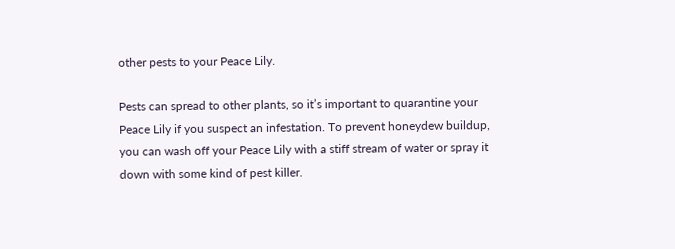other pests to your Peace Lily.

Pests can spread to other plants, so it’s important to quarantine your Peace Lily if you suspect an infestation. To prevent honeydew buildup, you can wash off your Peace Lily with a stiff stream of water or spray it down with some kind of pest killer.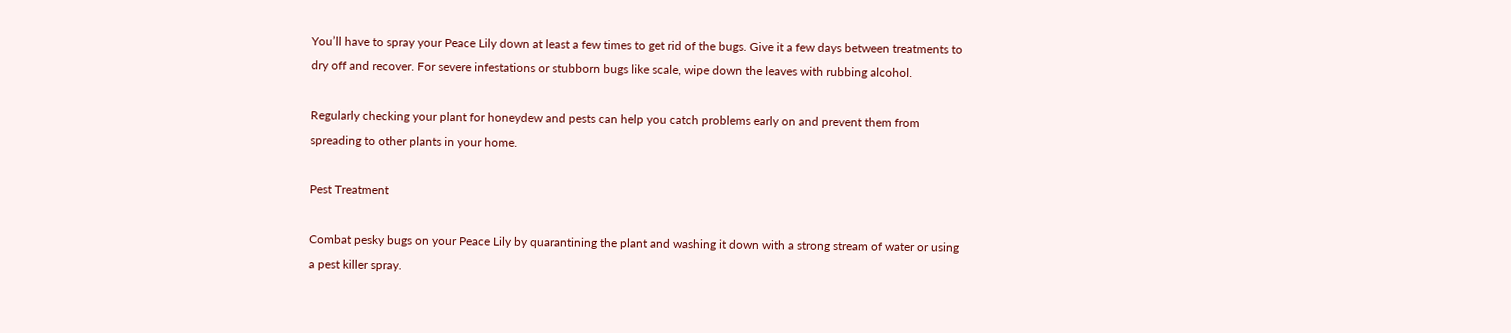You’ll have to spray your Peace Lily down at least a few times to get rid of the bugs. Give it a few days between treatments to dry off and recover. For severe infestations or stubborn bugs like scale, wipe down the leaves with rubbing alcohol.

Regularly checking your plant for honeydew and pests can help you catch problems early on and prevent them from spreading to other plants in your home.

Pest Treatment

Combat pesky bugs on your Peace Lily by quarantining the plant and washing it down with a strong stream of water or using a pest killer spray.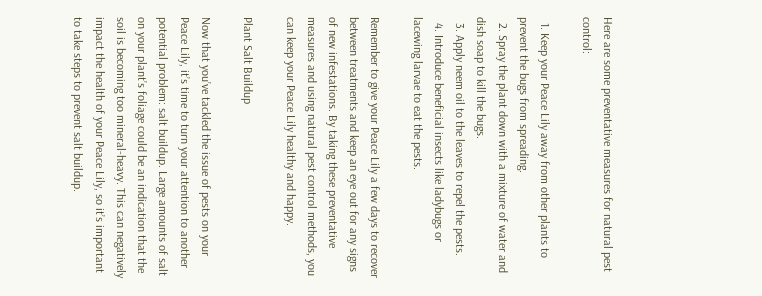Here are some preventative measures for natural pest control:

  1. Keep your Peace Lily away from other plants to prevent the bugs from spreading.
  2. Spray the plant down with a mixture of water and dish soap to kill the bugs.
  3. Apply neem oil to the leaves to repel the pests.
  4. Introduce beneficial insects like ladybugs or lacewing larvae to eat the pests.

Remember to give your Peace Lily a few days to recover between treatments and keep an eye out for any signs of new infestations. By taking these preventative measures and using natural pest control methods, you can keep your Peace Lily healthy and happy.

Plant Salt Buildup

Now that you’ve tackled the issue of pests on your Peace Lily, it’s time to turn your attention to another potential problem: salt buildup. Large amounts of salt on your plant’s foliage could be an indication that the soil is becoming too mineral-heavy. This can negatively impact the health of your Peace Lily, so it’s important to take steps to prevent salt buildup.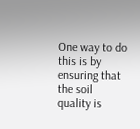One way to do this is by ensuring that the soil quality is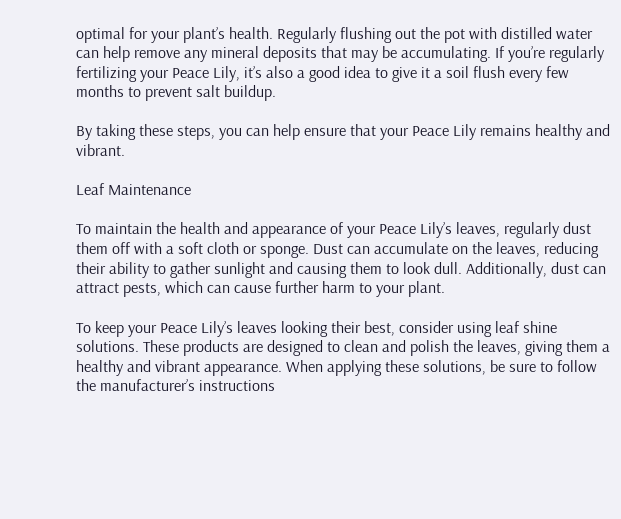optimal for your plant’s health. Regularly flushing out the pot with distilled water can help remove any mineral deposits that may be accumulating. If you’re regularly fertilizing your Peace Lily, it’s also a good idea to give it a soil flush every few months to prevent salt buildup.

By taking these steps, you can help ensure that your Peace Lily remains healthy and vibrant.

Leaf Maintenance

To maintain the health and appearance of your Peace Lily’s leaves, regularly dust them off with a soft cloth or sponge. Dust can accumulate on the leaves, reducing their ability to gather sunlight and causing them to look dull. Additionally, dust can attract pests, which can cause further harm to your plant.

To keep your Peace Lily’s leaves looking their best, consider using leaf shine solutions. These products are designed to clean and polish the leaves, giving them a healthy and vibrant appearance. When applying these solutions, be sure to follow the manufacturer’s instructions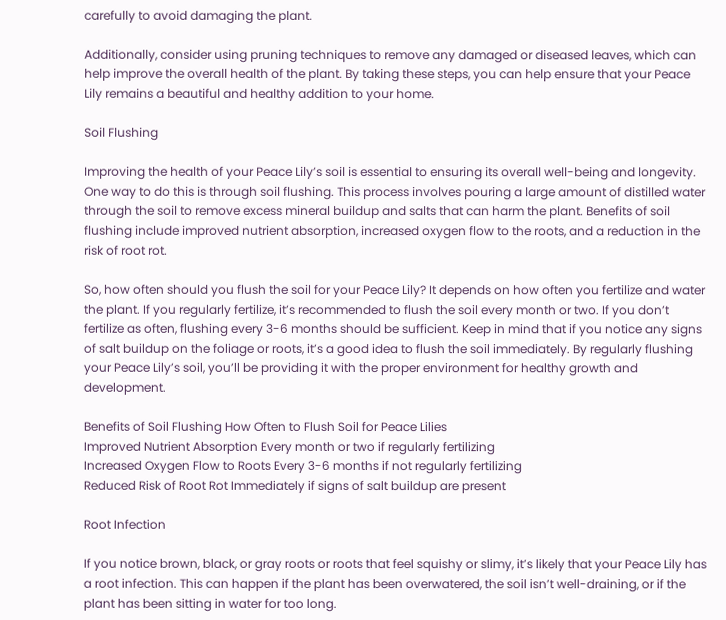carefully to avoid damaging the plant.

Additionally, consider using pruning techniques to remove any damaged or diseased leaves, which can help improve the overall health of the plant. By taking these steps, you can help ensure that your Peace Lily remains a beautiful and healthy addition to your home.

Soil Flushing

Improving the health of your Peace Lily’s soil is essential to ensuring its overall well-being and longevity. One way to do this is through soil flushing. This process involves pouring a large amount of distilled water through the soil to remove excess mineral buildup and salts that can harm the plant. Benefits of soil flushing include improved nutrient absorption, increased oxygen flow to the roots, and a reduction in the risk of root rot.

So, how often should you flush the soil for your Peace Lily? It depends on how often you fertilize and water the plant. If you regularly fertilize, it’s recommended to flush the soil every month or two. If you don’t fertilize as often, flushing every 3-6 months should be sufficient. Keep in mind that if you notice any signs of salt buildup on the foliage or roots, it’s a good idea to flush the soil immediately. By regularly flushing your Peace Lily’s soil, you’ll be providing it with the proper environment for healthy growth and development.

Benefits of Soil Flushing How Often to Flush Soil for Peace Lilies
Improved Nutrient Absorption Every month or two if regularly fertilizing
Increased Oxygen Flow to Roots Every 3-6 months if not regularly fertilizing
Reduced Risk of Root Rot Immediately if signs of salt buildup are present

Root Infection

If you notice brown, black, or gray roots or roots that feel squishy or slimy, it’s likely that your Peace Lily has a root infection. This can happen if the plant has been overwatered, the soil isn’t well-draining, or if the plant has been sitting in water for too long.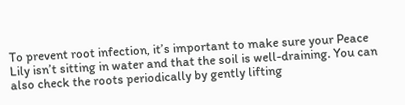To prevent root infection, it’s important to make sure your Peace Lily isn’t sitting in water and that the soil is well-draining. You can also check the roots periodically by gently lifting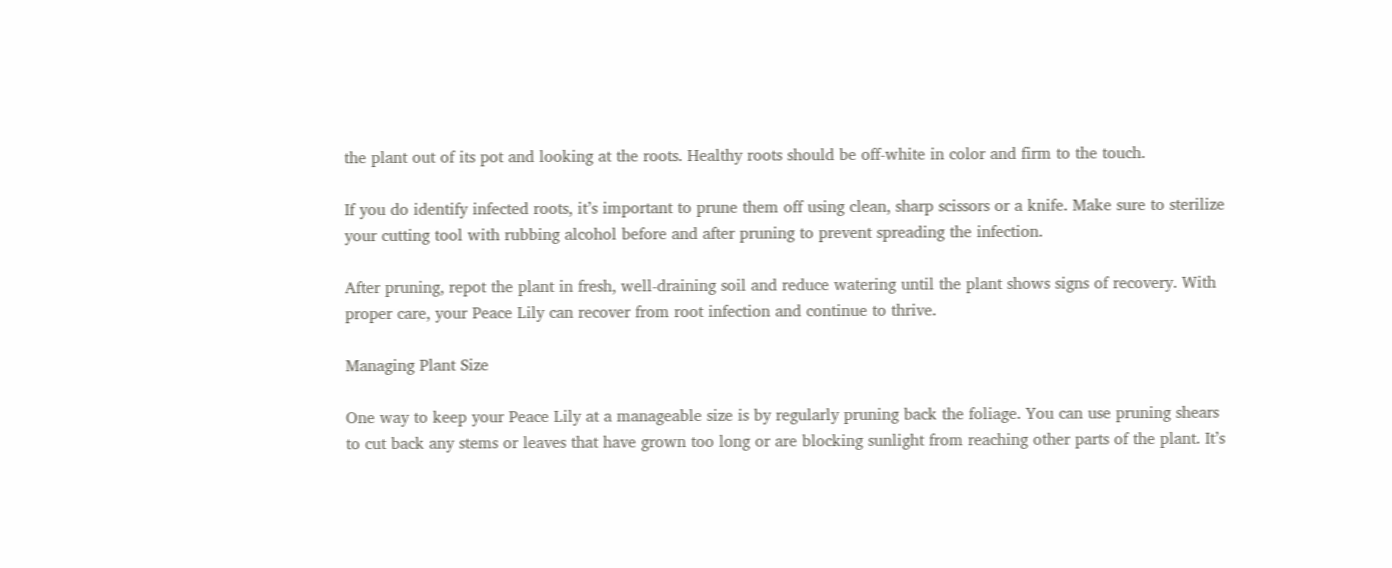the plant out of its pot and looking at the roots. Healthy roots should be off-white in color and firm to the touch.

If you do identify infected roots, it’s important to prune them off using clean, sharp scissors or a knife. Make sure to sterilize your cutting tool with rubbing alcohol before and after pruning to prevent spreading the infection.

After pruning, repot the plant in fresh, well-draining soil and reduce watering until the plant shows signs of recovery. With proper care, your Peace Lily can recover from root infection and continue to thrive.

Managing Plant Size

One way to keep your Peace Lily at a manageable size is by regularly pruning back the foliage. You can use pruning shears to cut back any stems or leaves that have grown too long or are blocking sunlight from reaching other parts of the plant. It’s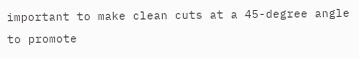important to make clean cuts at a 45-degree angle to promote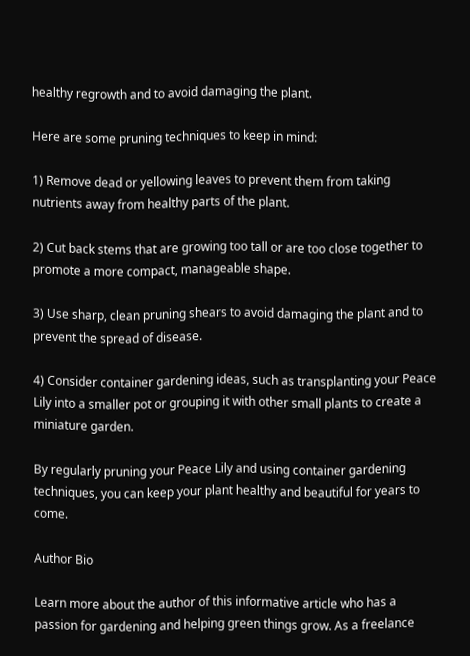healthy regrowth and to avoid damaging the plant.

Here are some pruning techniques to keep in mind:

1) Remove dead or yellowing leaves to prevent them from taking nutrients away from healthy parts of the plant.

2) Cut back stems that are growing too tall or are too close together to promote a more compact, manageable shape.

3) Use sharp, clean pruning shears to avoid damaging the plant and to prevent the spread of disease.

4) Consider container gardening ideas, such as transplanting your Peace Lily into a smaller pot or grouping it with other small plants to create a miniature garden.

By regularly pruning your Peace Lily and using container gardening techniques, you can keep your plant healthy and beautiful for years to come.

Author Bio

Learn more about the author of this informative article who has a passion for gardening and helping green things grow. As a freelance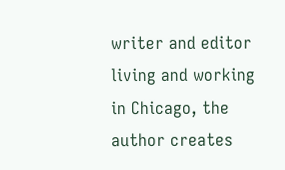writer and editor living and working in Chicago, the author creates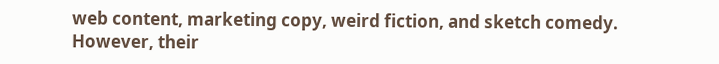web content, marketing copy, weird fiction, and sketch comedy. However, their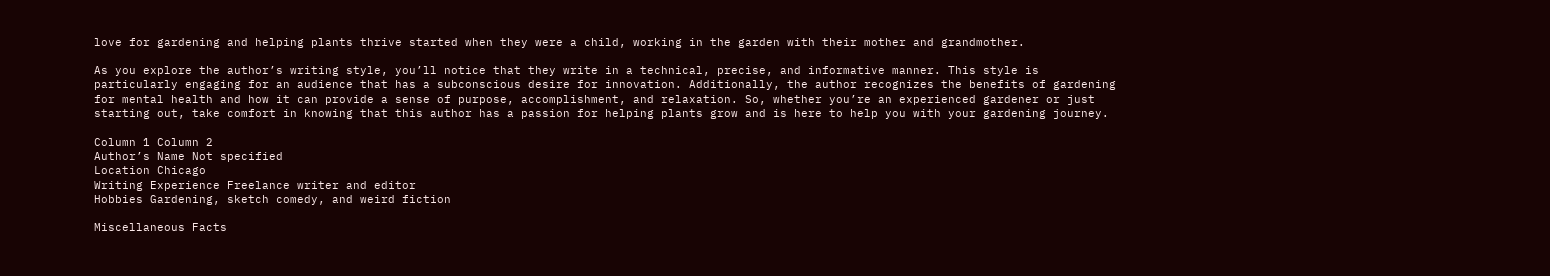love for gardening and helping plants thrive started when they were a child, working in the garden with their mother and grandmother.

As you explore the author’s writing style, you’ll notice that they write in a technical, precise, and informative manner. This style is particularly engaging for an audience that has a subconscious desire for innovation. Additionally, the author recognizes the benefits of gardening for mental health and how it can provide a sense of purpose, accomplishment, and relaxation. So, whether you’re an experienced gardener or just starting out, take comfort in knowing that this author has a passion for helping plants grow and is here to help you with your gardening journey.

Column 1 Column 2
Author’s Name Not specified
Location Chicago
Writing Experience Freelance writer and editor
Hobbies Gardening, sketch comedy, and weird fiction

Miscellaneous Facts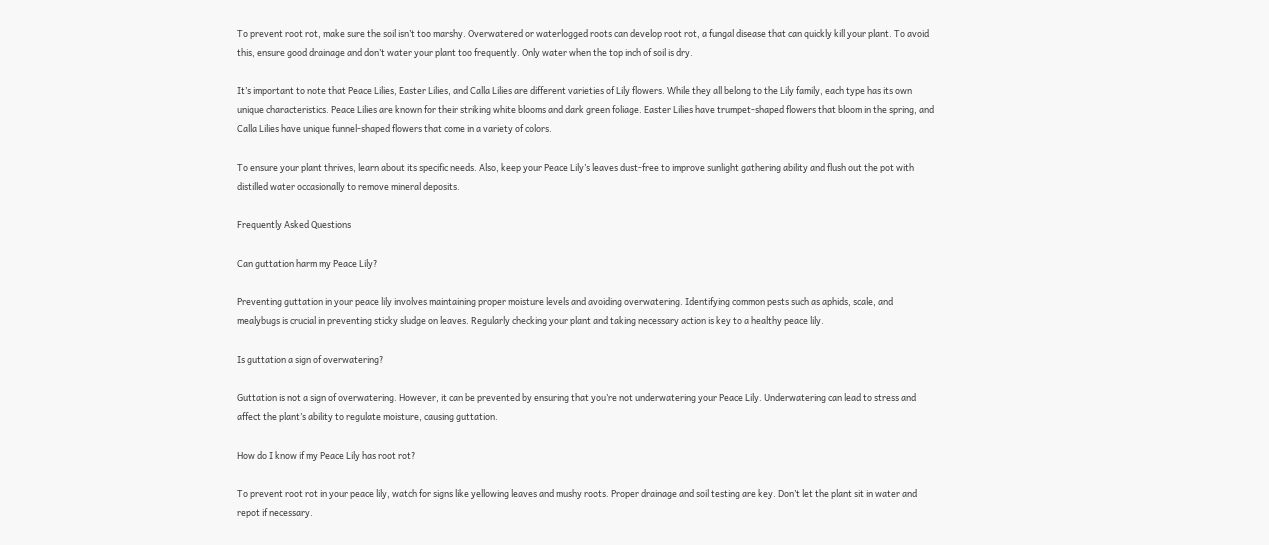To prevent root rot, make sure the soil isn’t too marshy. Overwatered or waterlogged roots can develop root rot, a fungal disease that can quickly kill your plant. To avoid this, ensure good drainage and don’t water your plant too frequently. Only water when the top inch of soil is dry.

It’s important to note that Peace Lilies, Easter Lilies, and Calla Lilies are different varieties of Lily flowers. While they all belong to the Lily family, each type has its own unique characteristics. Peace Lilies are known for their striking white blooms and dark green foliage. Easter Lilies have trumpet-shaped flowers that bloom in the spring, and Calla Lilies have unique funnel-shaped flowers that come in a variety of colors.

To ensure your plant thrives, learn about its specific needs. Also, keep your Peace Lily’s leaves dust-free to improve sunlight gathering ability and flush out the pot with distilled water occasionally to remove mineral deposits.

Frequently Asked Questions

Can guttation harm my Peace Lily?

Preventing guttation in your peace lily involves maintaining proper moisture levels and avoiding overwatering. Identifying common pests such as aphids, scale, and mealybugs is crucial in preventing sticky sludge on leaves. Regularly checking your plant and taking necessary action is key to a healthy peace lily.

Is guttation a sign of overwatering?

Guttation is not a sign of overwatering. However, it can be prevented by ensuring that you’re not underwatering your Peace Lily. Underwatering can lead to stress and affect the plant’s ability to regulate moisture, causing guttation.

How do I know if my Peace Lily has root rot?

To prevent root rot in your peace lily, watch for signs like yellowing leaves and mushy roots. Proper drainage and soil testing are key. Don’t let the plant sit in water and repot if necessary.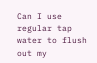Can I use regular tap water to flush out my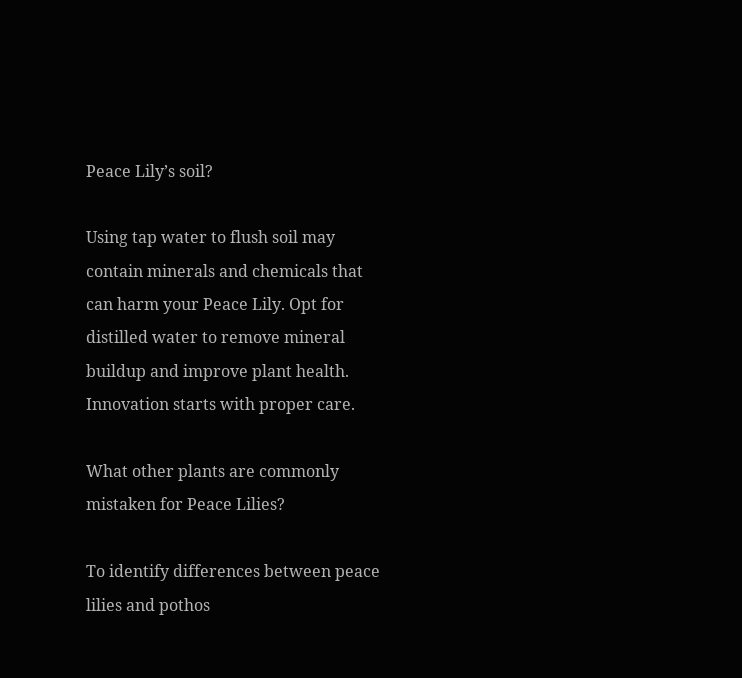Peace Lily’s soil?

Using tap water to flush soil may contain minerals and chemicals that can harm your Peace Lily. Opt for distilled water to remove mineral buildup and improve plant health. Innovation starts with proper care.

What other plants are commonly mistaken for Peace Lilies?

To identify differences between peace lilies and pothos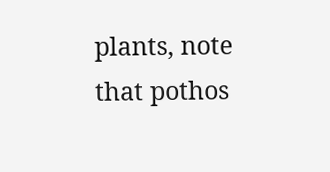plants, note that pothos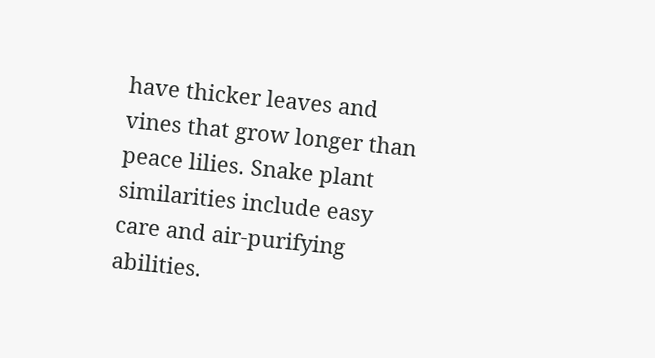have thicker leaves and vines that grow longer than peace lilies. Snake plant similarities include easy care and air-purifying abilities.